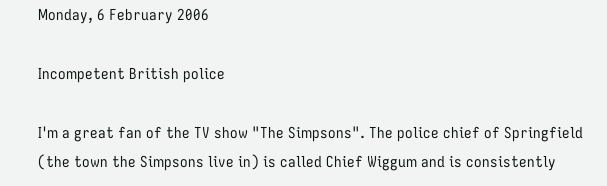Monday, 6 February 2006

Incompetent British police

I'm a great fan of the TV show "The Simpsons". The police chief of Springfield (the town the Simpsons live in) is called Chief Wiggum and is consistently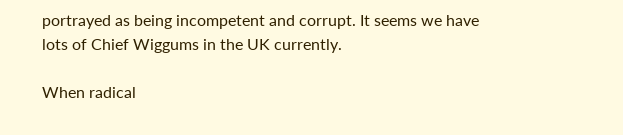portrayed as being incompetent and corrupt. It seems we have lots of Chief Wiggums in the UK currently.

When radical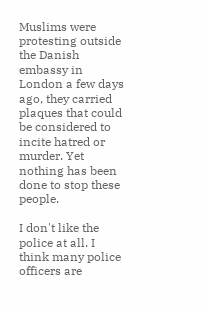Muslims were protesting outside the Danish embassy in London a few days ago, they carried plaques that could be considered to incite hatred or murder. Yet nothing has been done to stop these people.

I don't like the police at all. I think many police officers are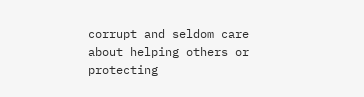corrupt and seldom care about helping others or protecting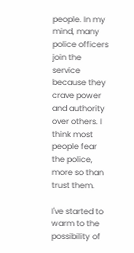people. In my mind, many police officers join the service because they crave power and authority over others. I think most people fear the police, more so than trust them.

I've started to warm to the possibility of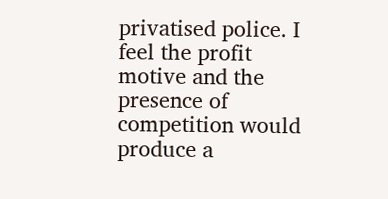privatised police. I feel the profit motive and the presence of competition would produce a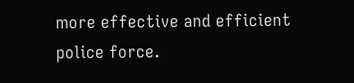more effective and efficient police force.